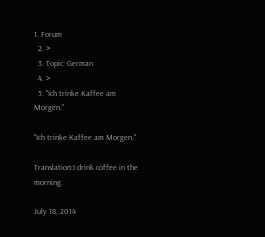1. Forum
  2. >
  3. Topic: German
  4. >
  5. "Ich trinke Kaffee am Morgen."

"Ich trinke Kaffee am Morgen."

Translation:I drink coffee in the morning.

July 18, 2014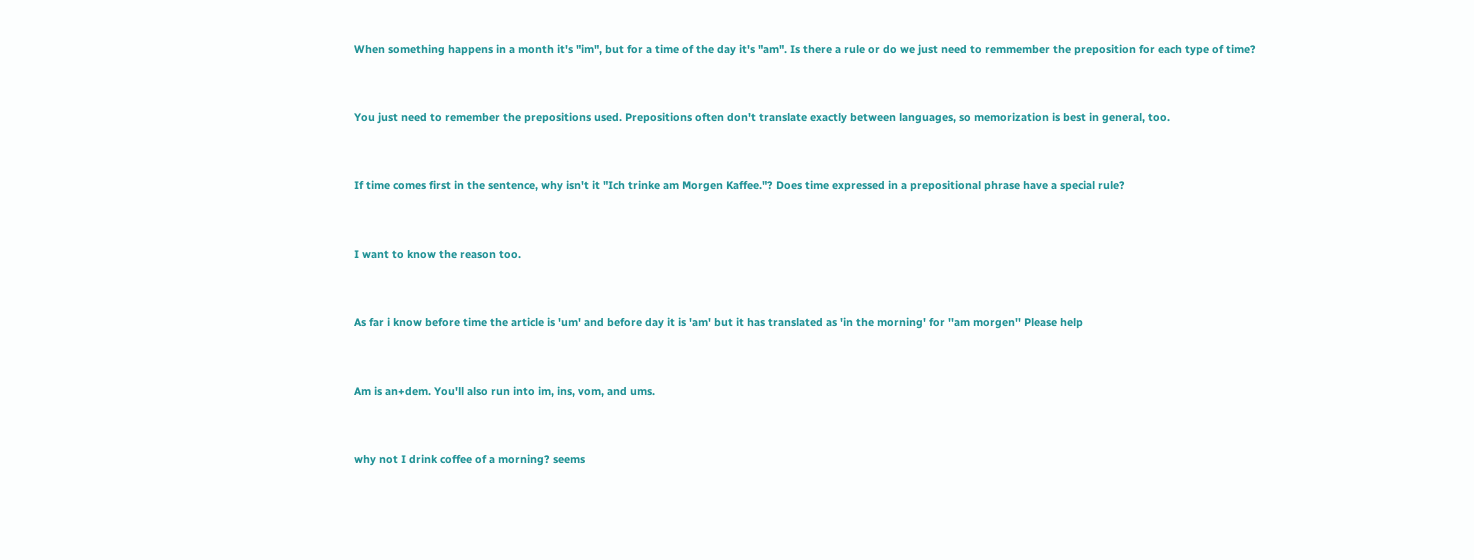When something happens in a month it's "im", but for a time of the day it's "am". Is there a rule or do we just need to remmember the preposition for each type of time?


You just need to remember the prepositions used. Prepositions often don't translate exactly between languages, so memorization is best in general, too.


If time comes first in the sentence, why isn't it "Ich trinke am Morgen Kaffee."? Does time expressed in a prepositional phrase have a special rule?


I want to know the reason too.


As far i know before time the article is 'um' and before day it is 'am' but it has translated as 'in the morning' for ''am morgen'' Please help


Am is an+dem. You'll also run into im, ins, vom, and ums.


why not I drink coffee of a morning? seems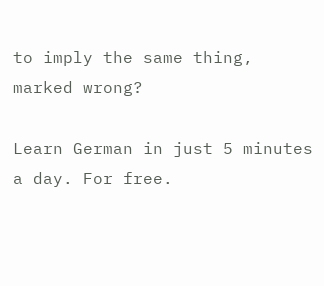to imply the same thing, marked wrong?

Learn German in just 5 minutes a day. For free.